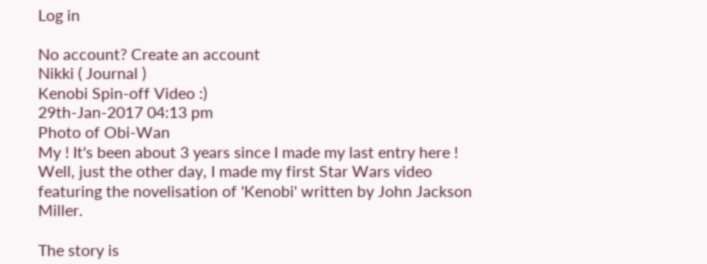Log in

No account? Create an account
Nikki ( Journal )
Kenobi Spin-off Video :)
29th-Jan-2017 04:13 pm
Photo of Obi-Wan
My ! It's been about 3 years since I made my last entry here !
Well, just the other day, I made my first Star Wars video featuring the novelisation of 'Kenobi' written by John Jackson Miller.

The story is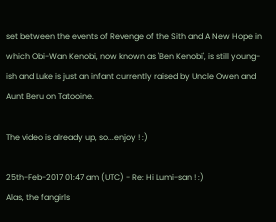set between the events of Revenge of the Sith and A New Hope in which Obi-Wan Kenobi, now known as 'Ben Kenobi', is still young-ish and Luke is just an infant currently raised by Uncle Owen and Aunt Beru on Tatooine.

The video is already up, so...enjoy ! :)

25th-Feb-2017 01:47 am (UTC) - Re: Hi Lumi-san ! :)
Alas, the fangirls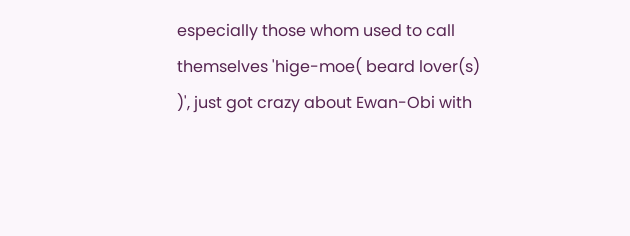especially those whom used to call themselves 'hige-moe( beard lover(s) )', just got crazy about Ewan-Obi with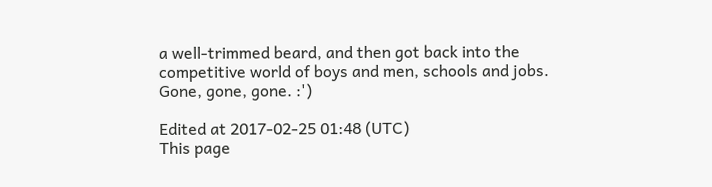a well-trimmed beard, and then got back into the competitive world of boys and men, schools and jobs. Gone, gone, gone. :')

Edited at 2017-02-25 01:48 (UTC)
This page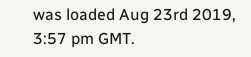was loaded Aug 23rd 2019, 3:57 pm GMT.